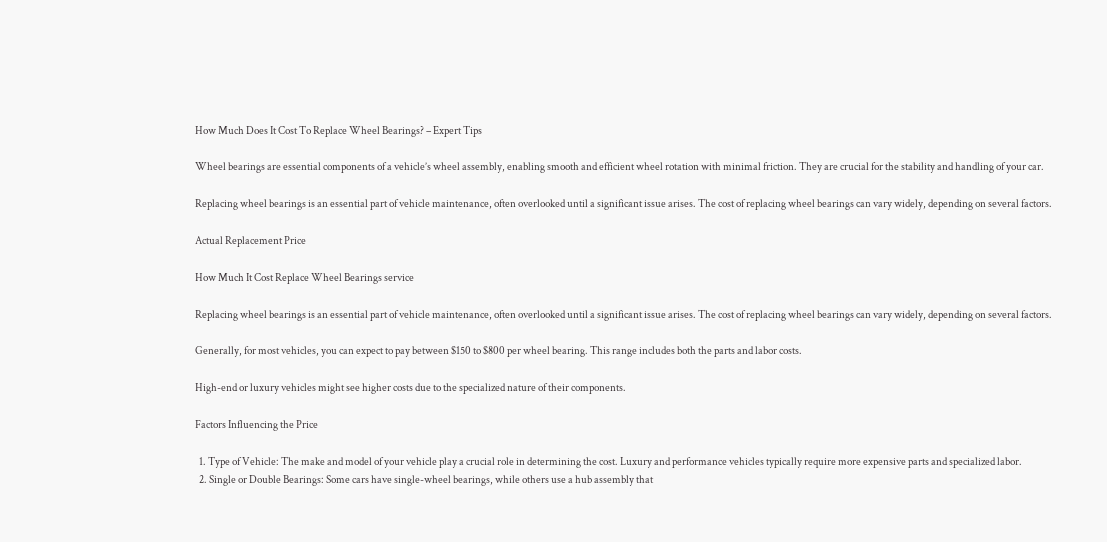How Much Does It Cost To Replace Wheel Bearings? – Expert Tips

Wheel bearings are essential components of a vehicle’s wheel assembly, enabling smooth and efficient wheel rotation with minimal friction. They are crucial for the stability and handling of your car.

Replacing wheel bearings is an essential part of vehicle maintenance, often overlooked until a significant issue arises. The cost of replacing wheel bearings can vary widely, depending on several factors.

Actual Replacement Price

How Much It Cost Replace Wheel Bearings service

Replacing wheel bearings is an essential part of vehicle maintenance, often overlooked until a significant issue arises. The cost of replacing wheel bearings can vary widely, depending on several factors.

Generally, for most vehicles, you can expect to pay between $150 to $800 per wheel bearing. This range includes both the parts and labor costs.

High-end or luxury vehicles might see higher costs due to the specialized nature of their components.

Factors Influencing the Price

  1. Type of Vehicle: The make and model of your vehicle play a crucial role in determining the cost. Luxury and performance vehicles typically require more expensive parts and specialized labor.
  2. Single or Double Bearings: Some cars have single-wheel bearings, while others use a hub assembly that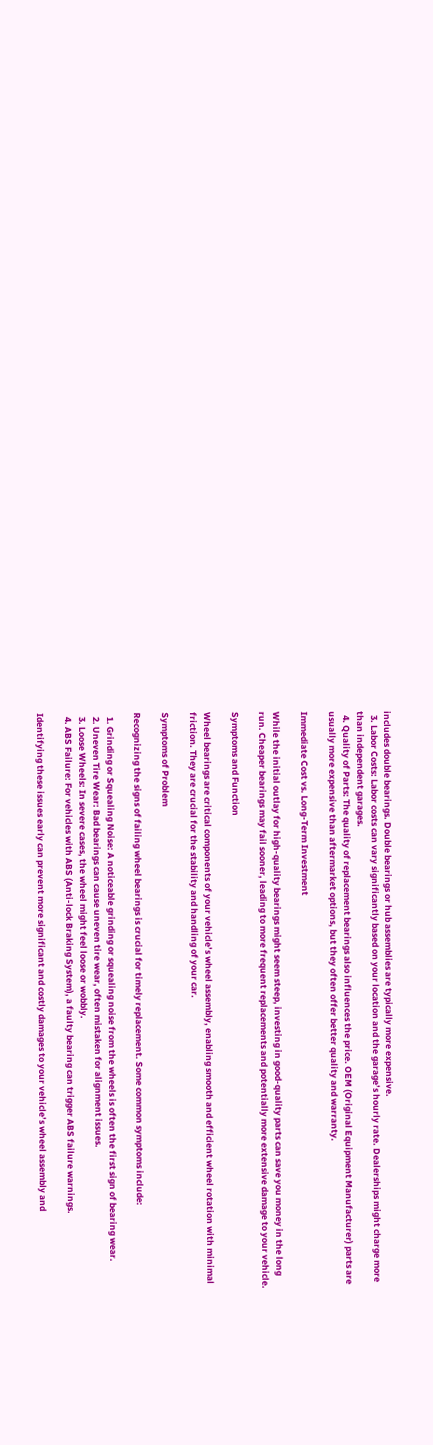includes double bearings. Double bearings or hub assemblies are typically more expensive.
  3. Labor Costs: Labor costs can vary significantly based on your location and the garage’s hourly rate. Dealerships might charge more than independent garages.
  4. Quality of Parts: The quality of replacement bearings also influences the price. OEM (Original Equipment Manufacturer) parts are usually more expensive than aftermarket options, but they often offer better quality and warranty.

Immediate Cost vs. Long-Term Investment

While the initial outlay for high-quality bearings might seem steep, investing in good-quality parts can save you money in the long run. Cheaper bearings may fail sooner, leading to more frequent replacements and potentially more extensive damage to your vehicle.

Symptoms and Function

Wheel bearings are critical components of your vehicle’s wheel assembly, enabling smooth and efficient wheel rotation with minimal friction. They are crucial for the stability and handling of your car.

Symptoms of Problem

Recognizing the signs of failing wheel bearings is crucial for timely replacement. Some common symptoms include:

  1. Grinding or Squealing Noise: A noticeable grinding or squealing noise from the wheels is often the first sign of bearing wear.
  2. Uneven Tire Wear: Bad bearings can cause uneven tire wear, often mistaken for alignment issues.
  3. Loose Wheels: In severe cases, the wheel might feel loose or wobbly.
  4. ABS Failure: For vehicles with ABS (Anti-lock Braking System), a faulty bearing can trigger ABS failure warnings.

Identifying these issues early can prevent more significant and costly damages to your vehicle’s wheel assembly and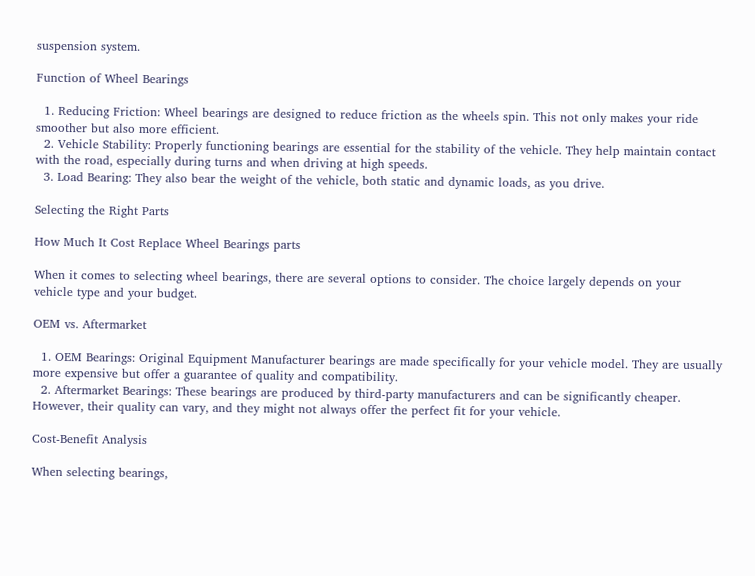suspension system.

Function of Wheel Bearings

  1. Reducing Friction: Wheel bearings are designed to reduce friction as the wheels spin. This not only makes your ride smoother but also more efficient.
  2. Vehicle Stability: Properly functioning bearings are essential for the stability of the vehicle. They help maintain contact with the road, especially during turns and when driving at high speeds.
  3. Load Bearing: They also bear the weight of the vehicle, both static and dynamic loads, as you drive.

Selecting the Right Parts

How Much It Cost Replace Wheel Bearings parts

When it comes to selecting wheel bearings, there are several options to consider. The choice largely depends on your vehicle type and your budget.

OEM vs. Aftermarket

  1. OEM Bearings: Original Equipment Manufacturer bearings are made specifically for your vehicle model. They are usually more expensive but offer a guarantee of quality and compatibility.
  2. Aftermarket Bearings: These bearings are produced by third-party manufacturers and can be significantly cheaper. However, their quality can vary, and they might not always offer the perfect fit for your vehicle.

Cost-Benefit Analysis

When selecting bearings,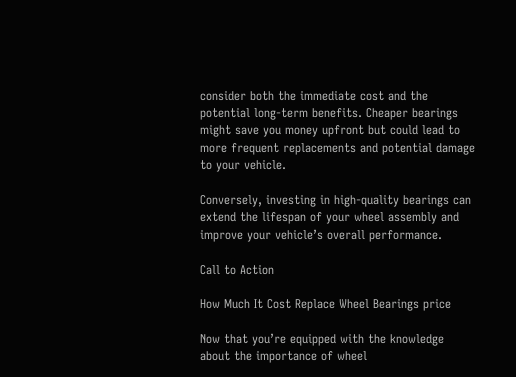consider both the immediate cost and the potential long-term benefits. Cheaper bearings might save you money upfront but could lead to more frequent replacements and potential damage to your vehicle.

Conversely, investing in high-quality bearings can extend the lifespan of your wheel assembly and improve your vehicle’s overall performance.

Call to Action

How Much It Cost Replace Wheel Bearings price

Now that you’re equipped with the knowledge about the importance of wheel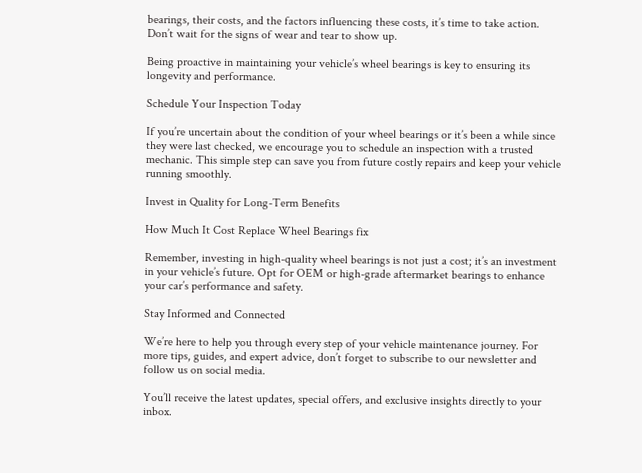bearings, their costs, and the factors influencing these costs, it’s time to take action. Don’t wait for the signs of wear and tear to show up.

Being proactive in maintaining your vehicle’s wheel bearings is key to ensuring its longevity and performance.

Schedule Your Inspection Today

If you’re uncertain about the condition of your wheel bearings or it’s been a while since they were last checked, we encourage you to schedule an inspection with a trusted mechanic. This simple step can save you from future costly repairs and keep your vehicle running smoothly.

Invest in Quality for Long-Term Benefits

How Much It Cost Replace Wheel Bearings fix

Remember, investing in high-quality wheel bearings is not just a cost; it’s an investment in your vehicle’s future. Opt for OEM or high-grade aftermarket bearings to enhance your car’s performance and safety.

Stay Informed and Connected

We’re here to help you through every step of your vehicle maintenance journey. For more tips, guides, and expert advice, don’t forget to subscribe to our newsletter and follow us on social media.

You’ll receive the latest updates, special offers, and exclusive insights directly to your inbox.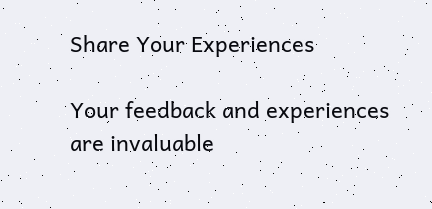Share Your Experiences

Your feedback and experiences are invaluable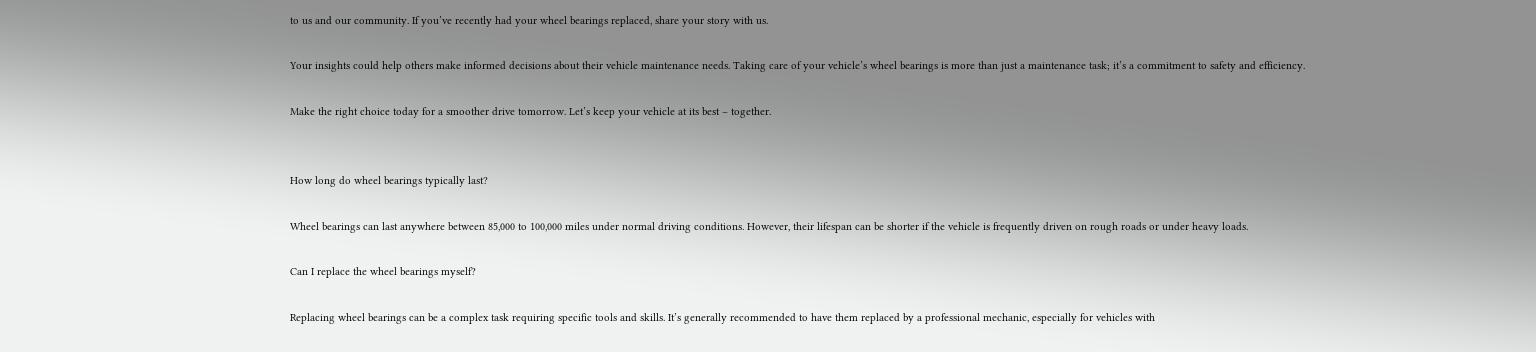to us and our community. If you’ve recently had your wheel bearings replaced, share your story with us.

Your insights could help others make informed decisions about their vehicle maintenance needs. Taking care of your vehicle’s wheel bearings is more than just a maintenance task; it’s a commitment to safety and efficiency.

Make the right choice today for a smoother drive tomorrow. Let’s keep your vehicle at its best – together.


How long do wheel bearings typically last?

Wheel bearings can last anywhere between 85,000 to 100,000 miles under normal driving conditions. However, their lifespan can be shorter if the vehicle is frequently driven on rough roads or under heavy loads.

Can I replace the wheel bearings myself?

Replacing wheel bearings can be a complex task requiring specific tools and skills. It’s generally recommended to have them replaced by a professional mechanic, especially for vehicles with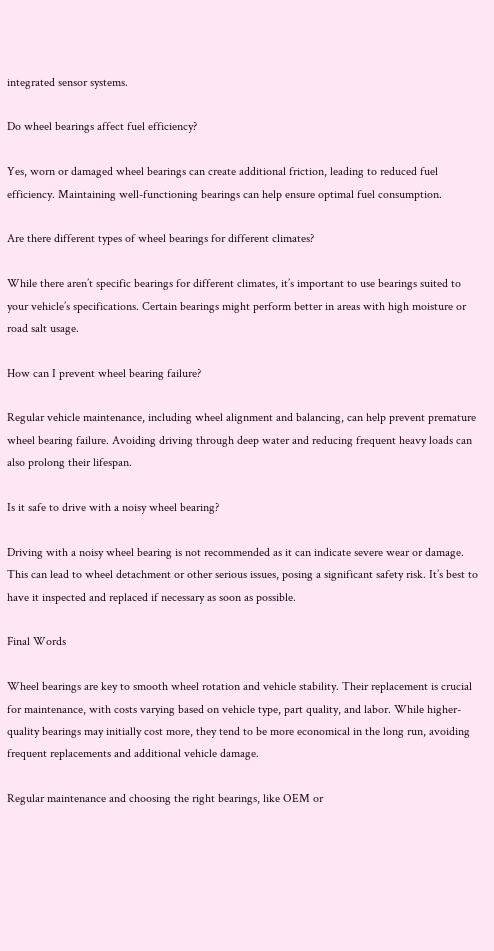integrated sensor systems.

Do wheel bearings affect fuel efficiency?

Yes, worn or damaged wheel bearings can create additional friction, leading to reduced fuel efficiency. Maintaining well-functioning bearings can help ensure optimal fuel consumption.

Are there different types of wheel bearings for different climates?

While there aren’t specific bearings for different climates, it’s important to use bearings suited to your vehicle’s specifications. Certain bearings might perform better in areas with high moisture or road salt usage.

How can I prevent wheel bearing failure?

Regular vehicle maintenance, including wheel alignment and balancing, can help prevent premature wheel bearing failure. Avoiding driving through deep water and reducing frequent heavy loads can also prolong their lifespan.

Is it safe to drive with a noisy wheel bearing?

Driving with a noisy wheel bearing is not recommended as it can indicate severe wear or damage. This can lead to wheel detachment or other serious issues, posing a significant safety risk. It’s best to have it inspected and replaced if necessary as soon as possible.

Final Words

Wheel bearings are key to smooth wheel rotation and vehicle stability. Their replacement is crucial for maintenance, with costs varying based on vehicle type, part quality, and labor. While higher-quality bearings may initially cost more, they tend to be more economical in the long run, avoiding frequent replacements and additional vehicle damage.

Regular maintenance and choosing the right bearings, like OEM or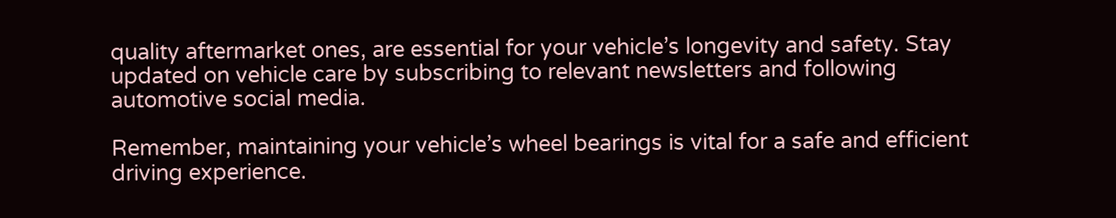quality aftermarket ones, are essential for your vehicle’s longevity and safety. Stay updated on vehicle care by subscribing to relevant newsletters and following automotive social media.

Remember, maintaining your vehicle’s wheel bearings is vital for a safe and efficient driving experience.